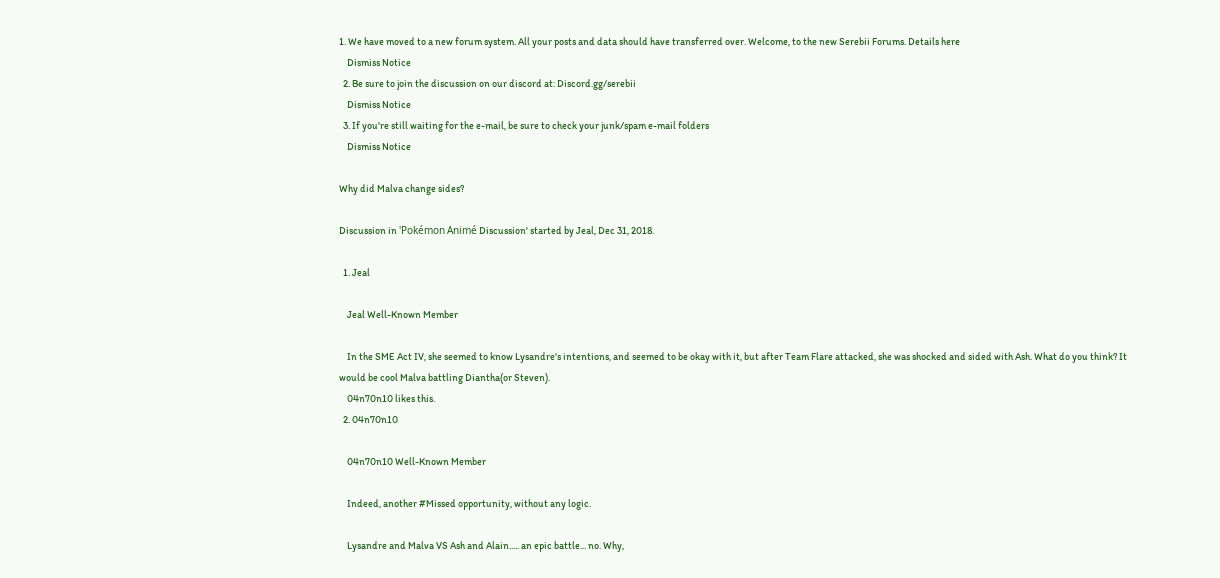1. We have moved to a new forum system. All your posts and data should have transferred over. Welcome, to the new Serebii Forums. Details here
    Dismiss Notice
  2. Be sure to join the discussion on our discord at: Discord.gg/serebii
    Dismiss Notice
  3. If you're still waiting for the e-mail, be sure to check your junk/spam e-mail folders
    Dismiss Notice

Why did Malva change sides?

Discussion in 'Pokémon Animé Discussion' started by Jeal, Dec 31, 2018.

  1. Jeal

    Jeal Well-Known Member

    In the SME Act IV, she seemed to know Lysandre's intentions, and seemed to be okay with it, but after Team Flare attacked, she was shocked and sided with Ash. What do you think? It would be cool Malva battling Diantha(or Steven).
    04n70n10 likes this.
  2. 04n70n10

    04n70n10 Well-Known Member

    Indeed, another #Missed opportunity, without any logic.

    Lysandre and Malva VS Ash and Alain..... an epic battle... no. Why,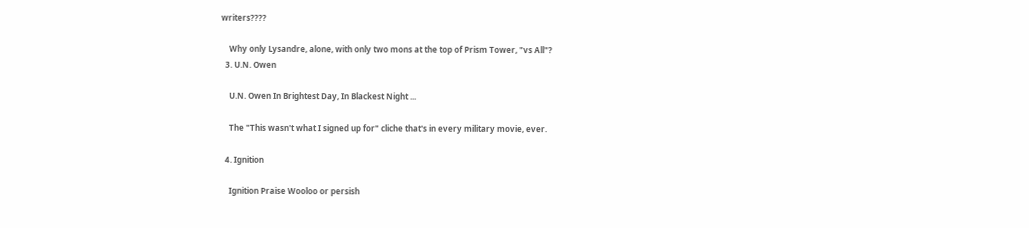writers????

    Why only Lysandre, alone, with only two mons at the top of Prism Tower, "vs All"?
  3. U.N. Owen

    U.N. Owen In Brightest Day, In Blackest Night ...

    The "This wasn't what I signed up for" cliche that's in every military movie, ever.

  4. Ignition

    Ignition Praise Wooloo or persish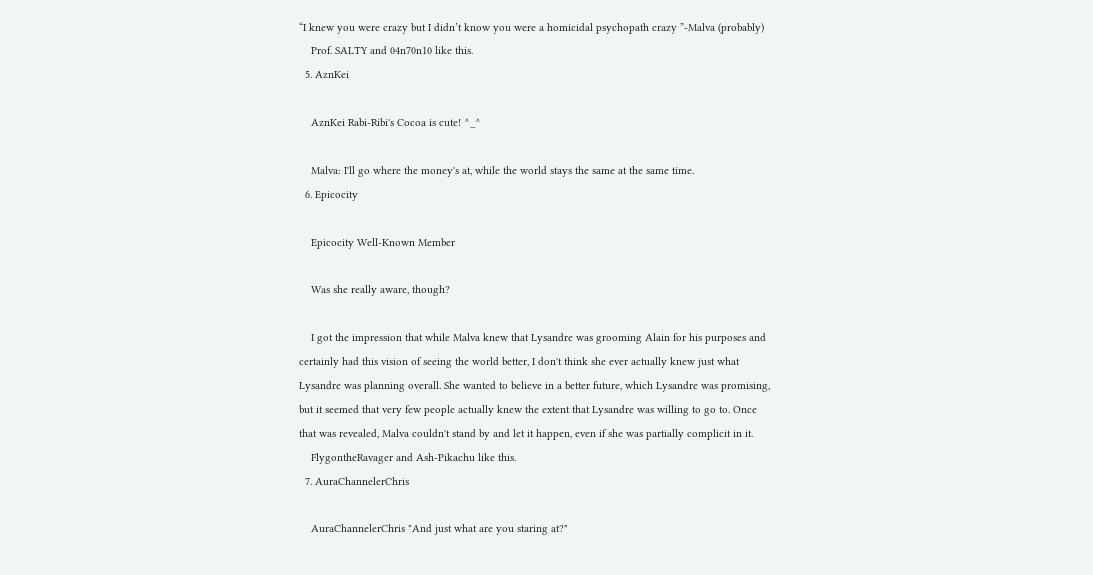“I knew you were crazy but I didn’t know you were a homicidal psychopath crazy ”-Malva (probably)
    Prof. SALTY and 04n70n10 like this.
  5. AznKei

    AznKei Rabi-Ribi's Cocoa is cute! ^_^

    Malva: I'll go where the money's at, while the world stays the same at the same time.
  6. Epicocity

    Epicocity Well-Known Member

    Was she really aware, though?

    I got the impression that while Malva knew that Lysandre was grooming Alain for his purposes and certainly had this vision of seeing the world better, I don't think she ever actually knew just what Lysandre was planning overall. She wanted to believe in a better future, which Lysandre was promising, but it seemed that very few people actually knew the extent that Lysandre was willing to go to. Once that was revealed, Malva couldn't stand by and let it happen, even if she was partially complicit in it.
    FlygontheRavager and Ash-Pikachu like this.
  7. AuraChannelerChris

    AuraChannelerChris "And just what are you staring at?"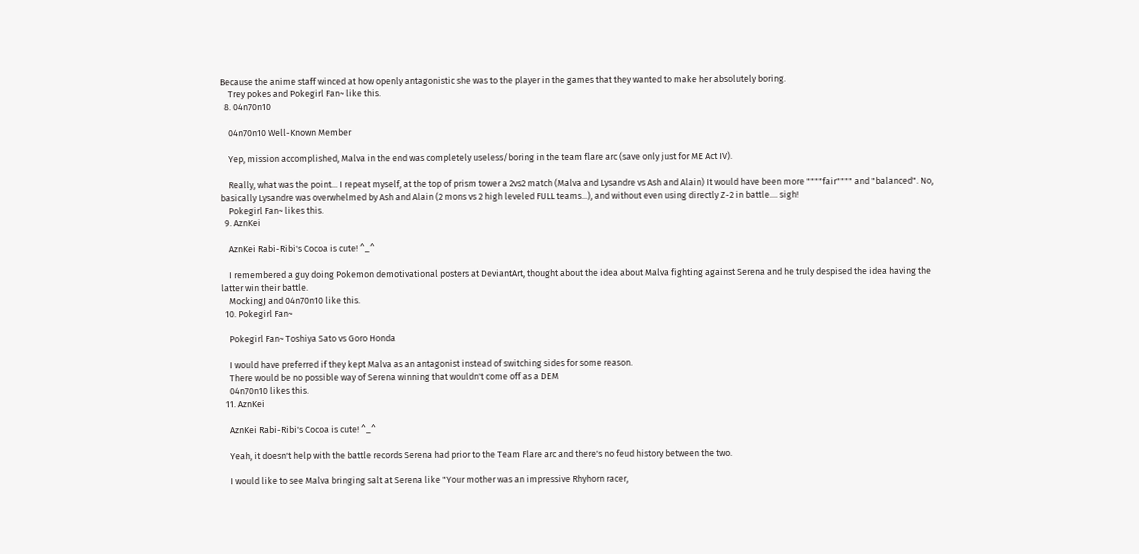Because the anime staff winced at how openly antagonistic she was to the player in the games that they wanted to make her absolutely boring.
    Trey pokes and Pokegirl Fan~ like this.
  8. 04n70n10

    04n70n10 Well-Known Member

    Yep, mission accomplished, Malva in the end was completely useless/boring in the team flare arc (save only just for ME Act IV).

    Really, what was the point... I repeat myself, at the top of prism tower a 2vs2 match (Malva and Lysandre vs Ash and Alain) It would have been more """"fair"""" and "balanced". No, basically Lysandre was overwhelmed by Ash and Alain (2 mons vs 2 high leveled FULL teams...), and without even using directly Z-2 in battle.... sigh!
    Pokegirl Fan~ likes this.
  9. AznKei

    AznKei Rabi-Ribi's Cocoa is cute! ^_^

    I remembered a guy doing Pokemon demotivational posters at DeviantArt, thought about the idea about Malva fighting against Serena and he truly despised the idea having the latter win their battle.
    MockingJ and 04n70n10 like this.
  10. Pokegirl Fan~

    Pokegirl Fan~ Toshiya Sato vs Goro Honda

    I would have preferred if they kept Malva as an antagonist instead of switching sides for some reason.
    There would be no possible way of Serena winning that wouldn't come off as a DEM
    04n70n10 likes this.
  11. AznKei

    AznKei Rabi-Ribi's Cocoa is cute! ^_^

    Yeah, it doesn't help with the battle records Serena had prior to the Team Flare arc and there's no feud history between the two.

    I would like to see Malva bringing salt at Serena like "Your mother was an impressive Rhyhorn racer,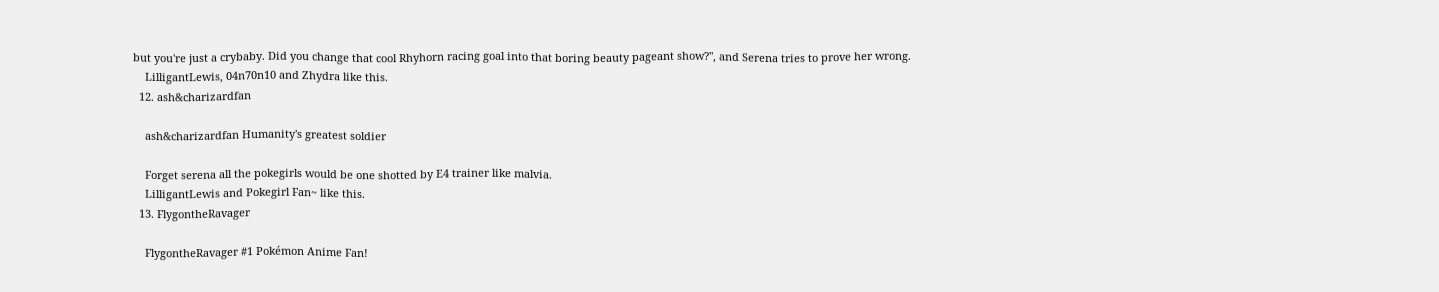but you're just a crybaby. Did you change that cool Rhyhorn racing goal into that boring beauty pageant show?", and Serena tries to prove her wrong.
    LilligantLewis, 04n70n10 and Zhydra like this.
  12. ash&charizardfan

    ash&charizardfan Humanity's greatest soldier

    Forget serena all the pokegirls would be one shotted by E4 trainer like malvia.
    LilligantLewis and Pokegirl Fan~ like this.
  13. FlygontheRavager

    FlygontheRavager #1 Pokémon Anime Fan!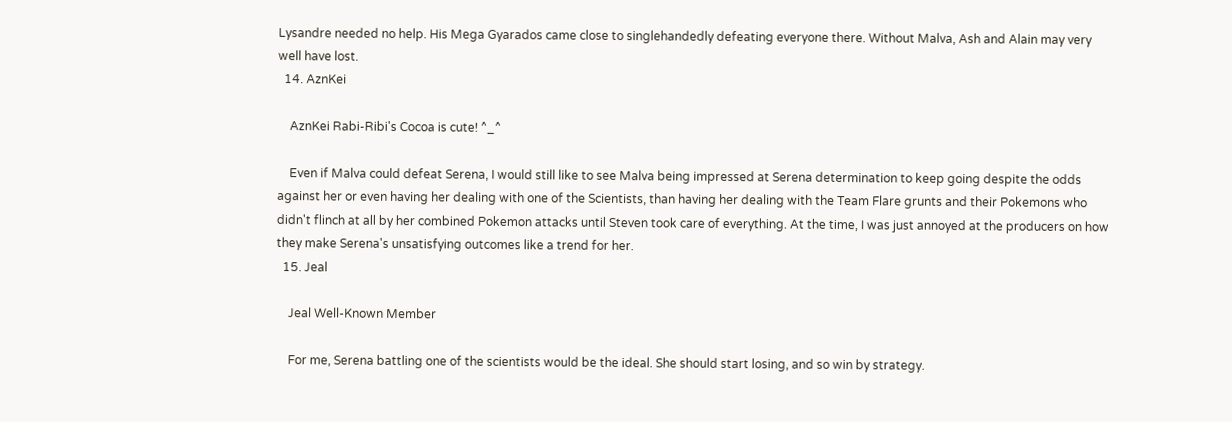Lysandre needed no help. His Mega Gyarados came close to singlehandedly defeating everyone there. Without Malva, Ash and Alain may very well have lost.
  14. AznKei

    AznKei Rabi-Ribi's Cocoa is cute! ^_^

    Even if Malva could defeat Serena, I would still like to see Malva being impressed at Serena determination to keep going despite the odds against her or even having her dealing with one of the Scientists, than having her dealing with the Team Flare grunts and their Pokemons who didn't flinch at all by her combined Pokemon attacks until Steven took care of everything. At the time, I was just annoyed at the producers on how they make Serena's unsatisfying outcomes like a trend for her.
  15. Jeal

    Jeal Well-Known Member

    For me, Serena battling one of the scientists would be the ideal. She should start losing, and so win by strategy.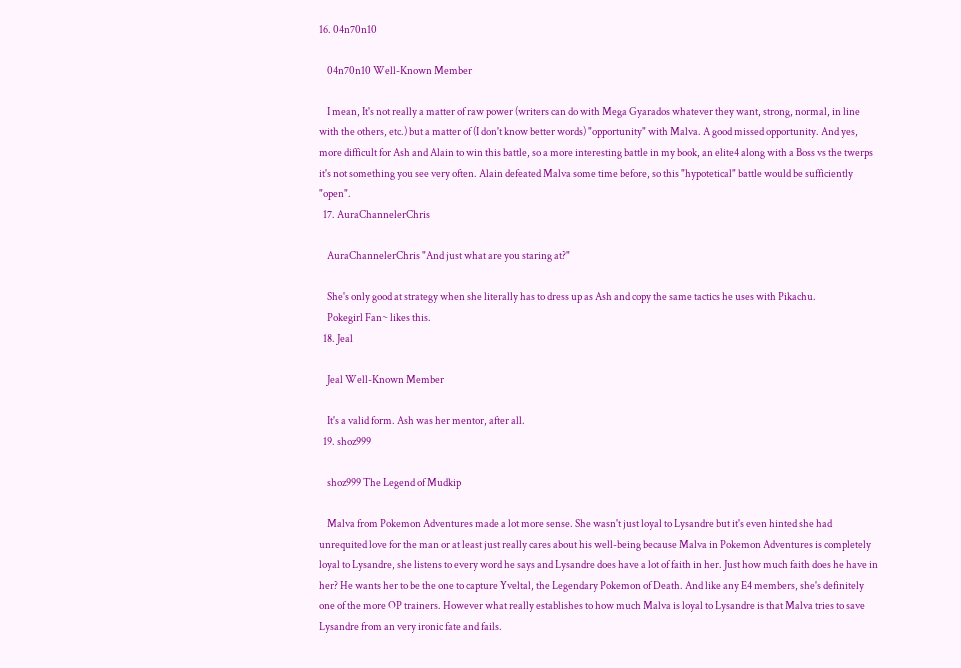16. 04n70n10

    04n70n10 Well-Known Member

    I mean, It's not really a matter of raw power (writers can do with Mega Gyarados whatever they want, strong, normal, in line with the others, etc.) but a matter of (I don't know better words) "opportunity" with Malva. A good missed opportunity. And yes, more difficult for Ash and Alain to win this battle, so a more interesting battle in my book, an elite4 along with a Boss vs the twerps it's not something you see very often. Alain defeated Malva some time before, so this "hypotetical" battle would be sufficiently "open".
  17. AuraChannelerChris

    AuraChannelerChris "And just what are you staring at?"

    She's only good at strategy when she literally has to dress up as Ash and copy the same tactics he uses with Pikachu.
    Pokegirl Fan~ likes this.
  18. Jeal

    Jeal Well-Known Member

    It's a valid form. Ash was her mentor, after all.
  19. shoz999

    shoz999 The Legend of Mudkip

    Malva from Pokemon Adventures made a lot more sense. She wasn't just loyal to Lysandre but it's even hinted she had unrequited love for the man or at least just really cares about his well-being because Malva in Pokemon Adventures is completely loyal to Lysandre, she listens to every word he says and Lysandre does have a lot of faith in her. Just how much faith does he have in her? He wants her to be the one to capture Yveltal, the Legendary Pokemon of Death. And like any E4 members, she's definitely one of the more OP trainers. However what really establishes to how much Malva is loyal to Lysandre is that Malva tries to save Lysandre from an very ironic fate and fails.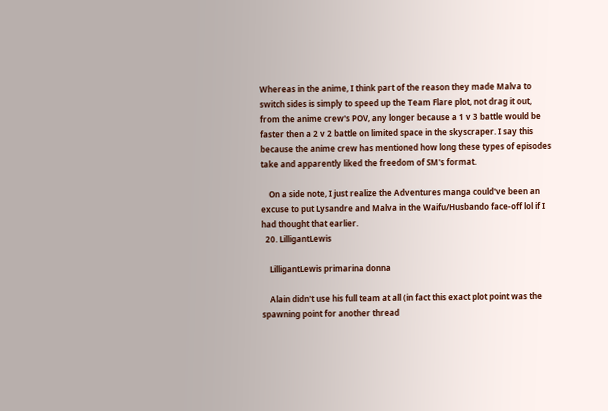Whereas in the anime, I think part of the reason they made Malva to switch sides is simply to speed up the Team Flare plot, not drag it out, from the anime crew's POV, any longer because a 1 v 3 battle would be faster then a 2 v 2 battle on limited space in the skyscraper. I say this because the anime crew has mentioned how long these types of episodes take and apparently liked the freedom of SM's format.

    On a side note, I just realize the Adventures manga could've been an excuse to put Lysandre and Malva in the Waifu/Husbando face-off lol if I had thought that earlier.
  20. LilligantLewis

    LilligantLewis primarina donna

    Alain didn't use his full team at all (in fact this exact plot point was the spawning point for another thread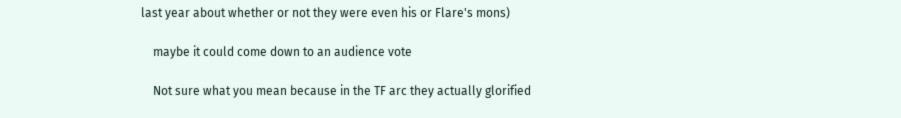last year about whether or not they were even his or Flare's mons)

    maybe it could come down to an audience vote

    Not sure what you mean because in the TF arc they actually glorified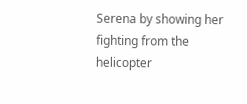Serena by showing her fighting from the helicopter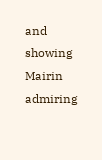and showing Mairin admiring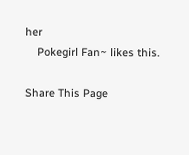her
    Pokegirl Fan~ likes this.

Share This Page